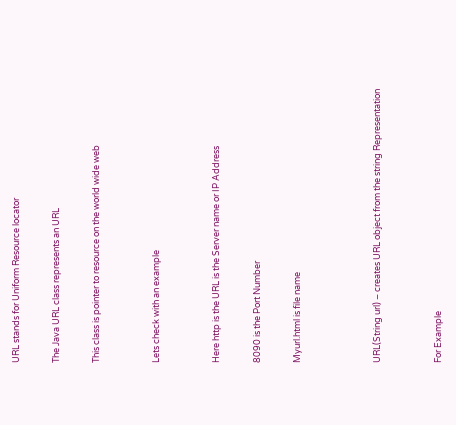URL stands for Uniform Resource locator

The Java URL class represents an URL

This class is pointer to resource on the world wide web


Lets check with an example


Here http is the URL is the Server name or IP Address

8090 is the Port Number

Myurl.html is file name



URL(String url) – creates URL object from the string Representation


For Example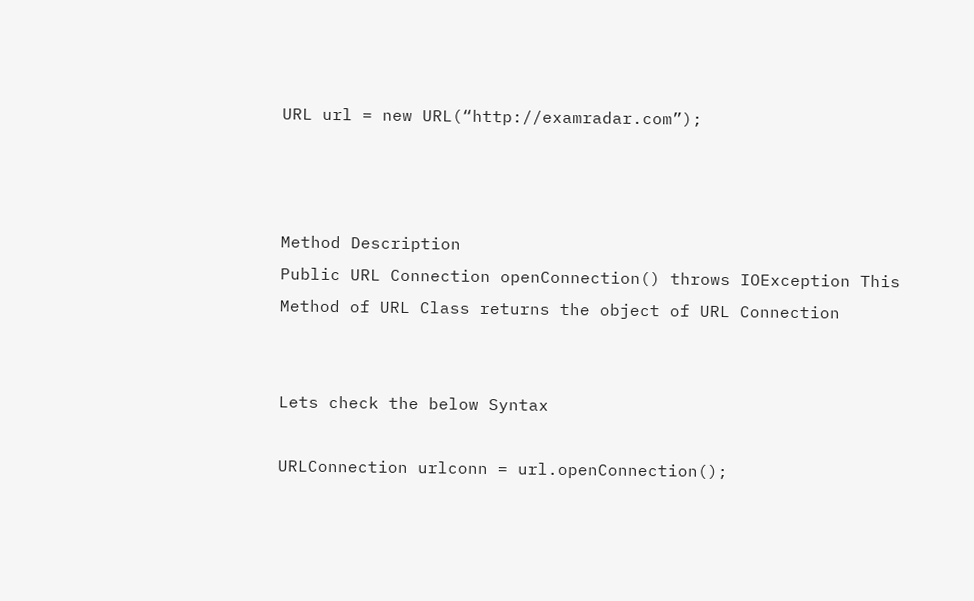URL url = new URL(“http://examradar.com”);



Method Description
Public URL Connection openConnection() throws IOException This Method of URL Class returns the object of URL Connection


Lets check the below Syntax

URLConnection urlconn = url.openConnection();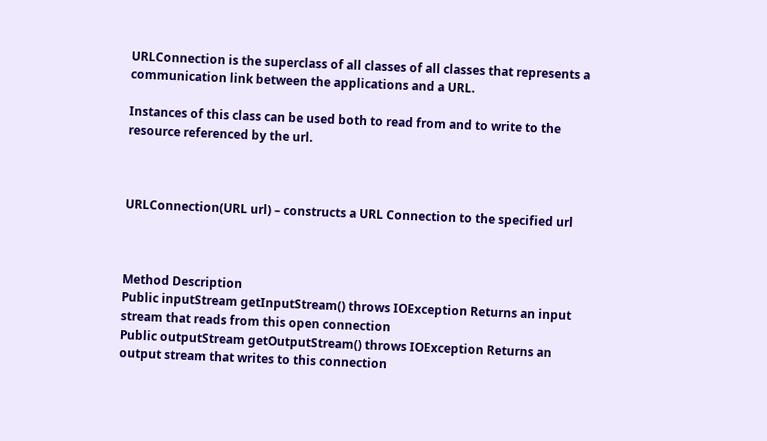URLConnection is the superclass of all classes of all classes that represents a communication link between the applications and a URL.

Instances of this class can be used both to read from and to write to the resource referenced by the url.



URLConnection(URL url) – constructs a URL Connection to the specified url



Method Description
Public inputStream getInputStream() throws IOException Returns an input stream that reads from this open connection
Public outputStream getOutputStream() throws IOException Returns an output stream that writes to this connection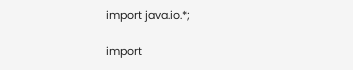import java.io.*;

import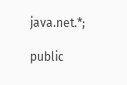java.net.*;

public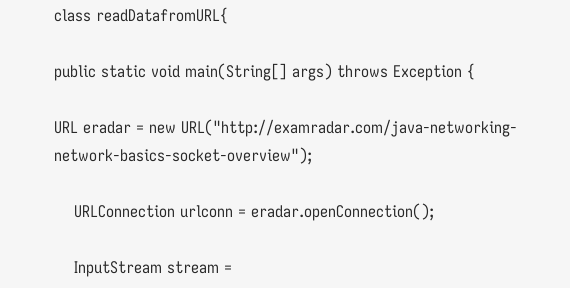class readDatafromURL{

public static void main(String[] args) throws Exception {

URL eradar = new URL("http://examradar.com/java-networking-network-basics-socket-overview");

    URLConnection urlconn = eradar.openConnection();

    InputStream stream =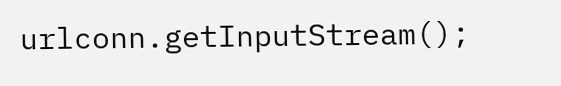urlconn.getInputStream();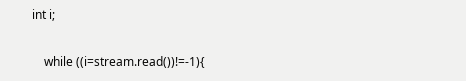int i;

    while ((i=stream.read())!=-1){